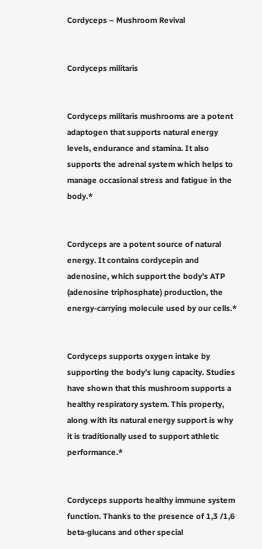Cordyceps – Mushroom Revival


Cordyceps militaris


Cordyceps militaris mushrooms are a potent adaptogen that supports natural energy levels, endurance and stamina. It also supports the adrenal system which helps to manage occasional stress and fatigue in the body.*


Cordyceps are a potent source of natural energy. It contains cordycepin and adenosine, which support the body’s ATP (adenosine triphosphate) production, the energy-carrying molecule used by our cells.*


Cordyceps supports oxygen intake by supporting the body’s lung capacity. Studies have shown that this mushroom supports a healthy respiratory system. This property, along with its natural energy support is why it is traditionally used to support athletic performance.*


Cordyceps supports healthy immune system function. Thanks to the presence of 1,3 /1,6 beta-glucans and other special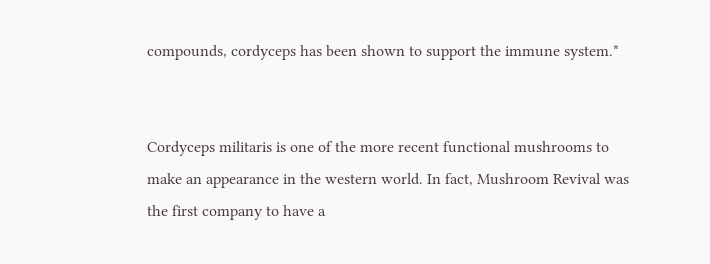compounds, cordyceps has been shown to support the immune system.*


Cordyceps militaris is one of the more recent functional mushrooms to make an appearance in the western world. In fact, Mushroom Revival was the first company to have a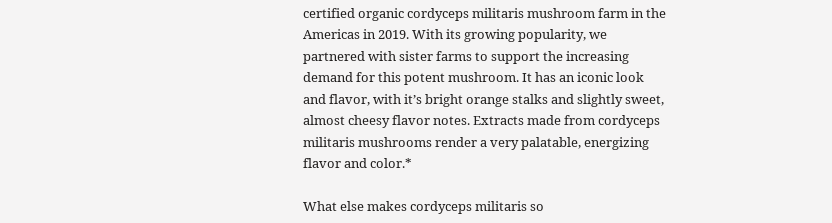certified organic cordyceps militaris mushroom farm in the Americas in 2019. With its growing popularity, we partnered with sister farms to support the increasing demand for this potent mushroom. It has an iconic look and flavor, with it’s bright orange stalks and slightly sweet, almost cheesy flavor notes. Extracts made from cordyceps militaris mushrooms render a very palatable, energizing flavor and color.*

What else makes cordyceps militaris so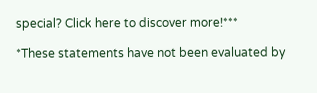special? Click here to discover more!***

*These statements have not been evaluated by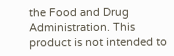the Food and Drug Administration. This product is not intended to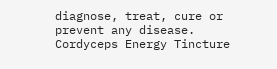diagnose, treat, cure or prevent any disease.
Cordyceps Energy Tincture